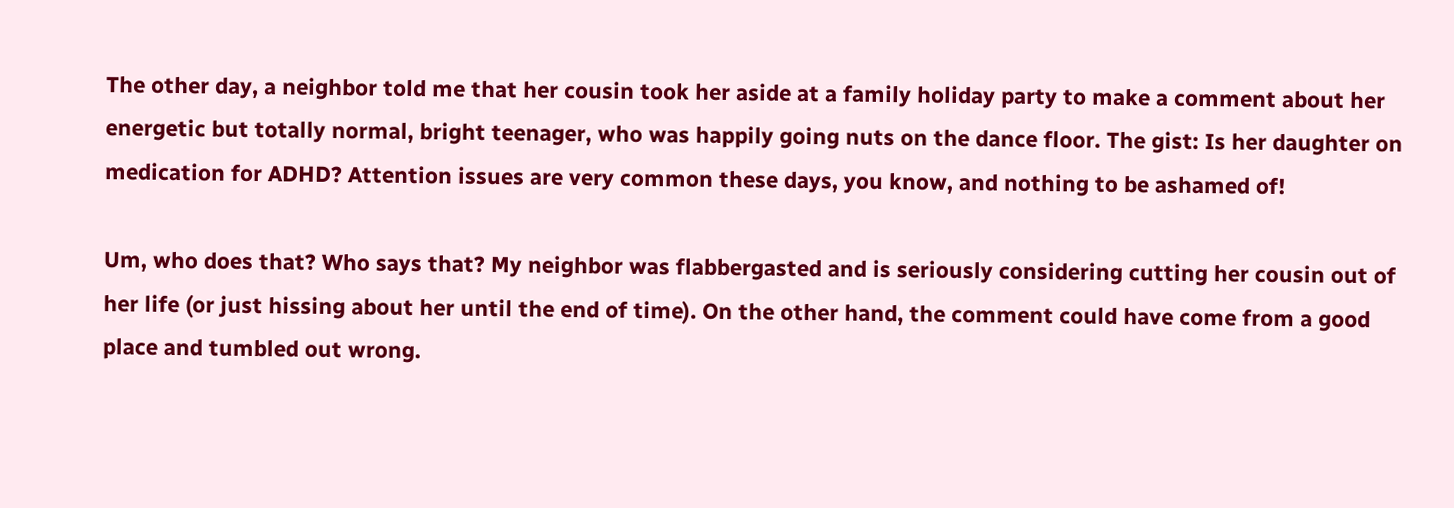The other day, a neighbor told me that her cousin took her aside at a family holiday party to make a comment about her energetic but totally normal, bright teenager, who was happily going nuts on the dance floor. The gist: Is her daughter on medication for ADHD? Attention issues are very common these days, you know, and nothing to be ashamed of!

Um, who does that? Who says that? My neighbor was flabbergasted and is seriously considering cutting her cousin out of her life (or just hissing about her until the end of time). On the other hand, the comment could have come from a good place and tumbled out wrong.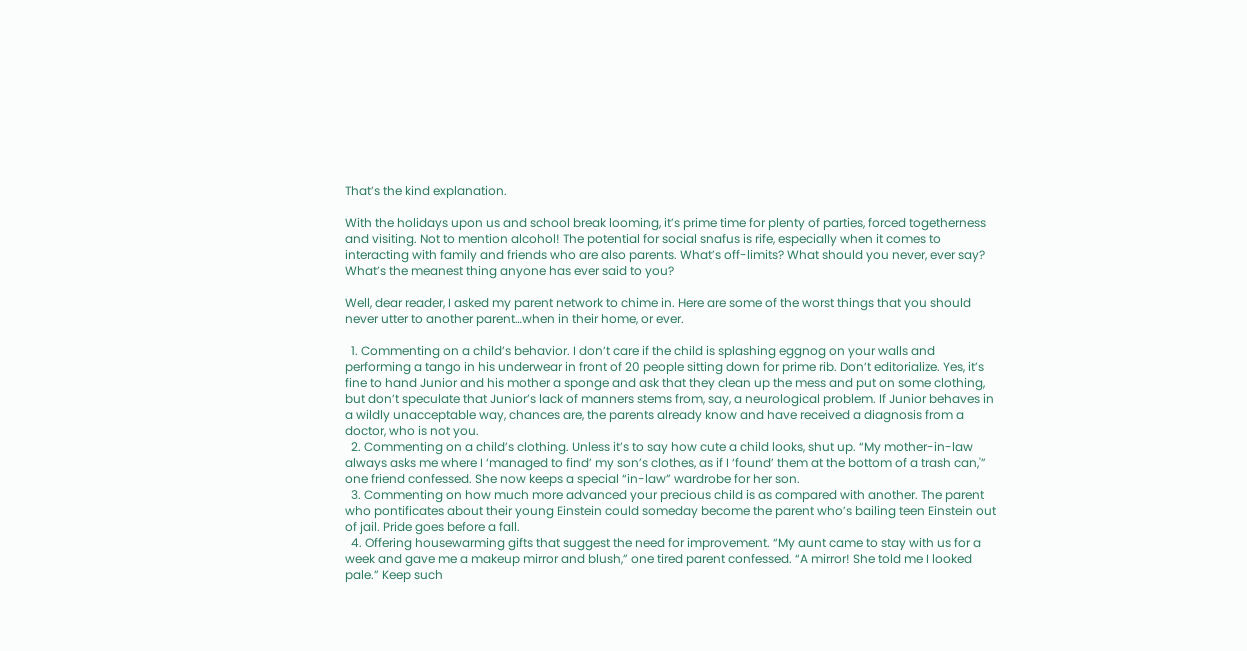That’s the kind explanation.

With the holidays upon us and school break looming, it’s prime time for plenty of parties, forced togetherness and visiting. Not to mention alcohol! The potential for social snafus is rife, especially when it comes to interacting with family and friends who are also parents. What’s off-limits? What should you never, ever say? What’s the meanest thing anyone has ever said to you?

Well, dear reader, I asked my parent network to chime in. Here are some of the worst things that you should never utter to another parent…when in their home, or ever.

  1. Commenting on a child’s behavior. I don’t care if the child is splashing eggnog on your walls and performing a tango in his underwear in front of 20 people sitting down for prime rib. Don’t editorialize. Yes, it’s fine to hand Junior and his mother a sponge and ask that they clean up the mess and put on some clothing, but don’t speculate that Junior’s lack of manners stems from, say, a neurological problem. If Junior behaves in a wildly unacceptable way, chances are, the parents already know and have received a diagnosis from a doctor, who is not you.
  2. Commenting on a child’s clothing. Unless it’s to say how cute a child looks, shut up. “My mother-in-law always asks me where I ‘managed to find’ my son’s clothes, as if I ‘found’ them at the bottom of a trash can,'” one friend confessed. She now keeps a special “in-law” wardrobe for her son.
  3. Commenting on how much more advanced your precious child is as compared with another. The parent who pontificates about their young Einstein could someday become the parent who’s bailing teen Einstein out of jail. Pride goes before a fall.
  4. Offering housewarming gifts that suggest the need for improvement. “My aunt came to stay with us for a week and gave me a makeup mirror and blush,” one tired parent confessed. “A mirror! She told me I looked pale.” Keep such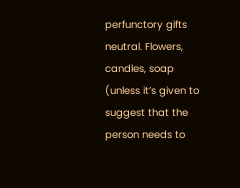perfunctory gifts neutral. Flowers, candles, soap (unless it’s given to suggest that the person needs to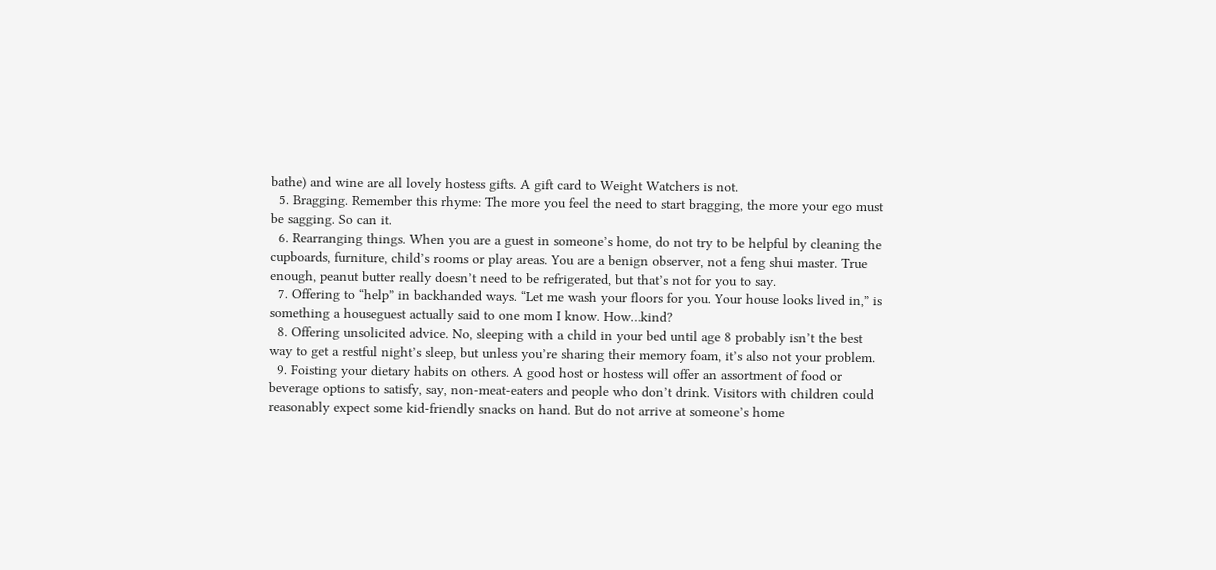bathe) and wine are all lovely hostess gifts. A gift card to Weight Watchers is not.
  5. Bragging. Remember this rhyme: The more you feel the need to start bragging, the more your ego must be sagging. So can it.
  6. Rearranging things. When you are a guest in someone’s home, do not try to be helpful by cleaning the cupboards, furniture, child’s rooms or play areas. You are a benign observer, not a feng shui master. True enough, peanut butter really doesn’t need to be refrigerated, but that’s not for you to say.
  7. Offering to “help” in backhanded ways. “Let me wash your floors for you. Your house looks lived in,” is something a houseguest actually said to one mom I know. How…kind?
  8. Offering unsolicited advice. No, sleeping with a child in your bed until age 8 probably isn’t the best way to get a restful night’s sleep, but unless you’re sharing their memory foam, it’s also not your problem.
  9. Foisting your dietary habits on others. A good host or hostess will offer an assortment of food or beverage options to satisfy, say, non-meat-eaters and people who don’t drink. Visitors with children could reasonably expect some kid-friendly snacks on hand. But do not arrive at someone’s home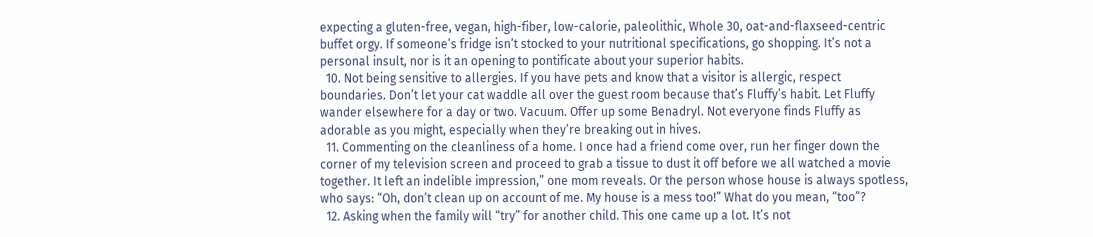expecting a gluten-free, vegan, high-fiber, low-calorie, paleolithic, Whole 30, oat-and-flaxseed-centric buffet orgy. If someone’s fridge isn’t stocked to your nutritional specifications, go shopping. It’s not a personal insult, nor is it an opening to pontificate about your superior habits.
  10. Not being sensitive to allergies. If you have pets and know that a visitor is allergic, respect boundaries. Don’t let your cat waddle all over the guest room because that’s Fluffy’s habit. Let Fluffy wander elsewhere for a day or two. Vacuum. Offer up some Benadryl. Not everyone finds Fluffy as adorable as you might, especially when they’re breaking out in hives.
  11. Commenting on the cleanliness of a home. I once had a friend come over, run her finger down the corner of my television screen and proceed to grab a tissue to dust it off before we all watched a movie together. It left an indelible impression,” one mom reveals. Or the person whose house is always spotless, who says: “Oh, don’t clean up on account of me. My house is a mess too!” What do you mean, “too”?
  12. Asking when the family will “try” for another child. This one came up a lot. It’s not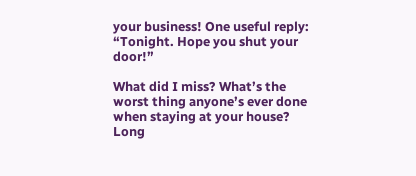your business! One useful reply: “Tonight. Hope you shut your door!”

What did I miss? What’s the worst thing anyone’s ever done when staying at your house? Long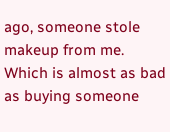ago, someone stole makeup from me. Which is almost as bad as buying someone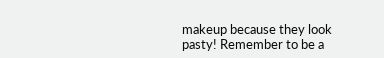makeup because they look pasty! Remember to be a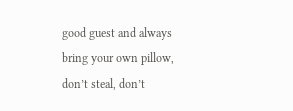good guest and always bring your own pillow, don’t steal, don’t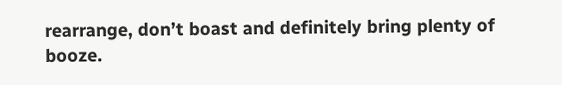rearrange, don’t boast and definitely bring plenty of booze.